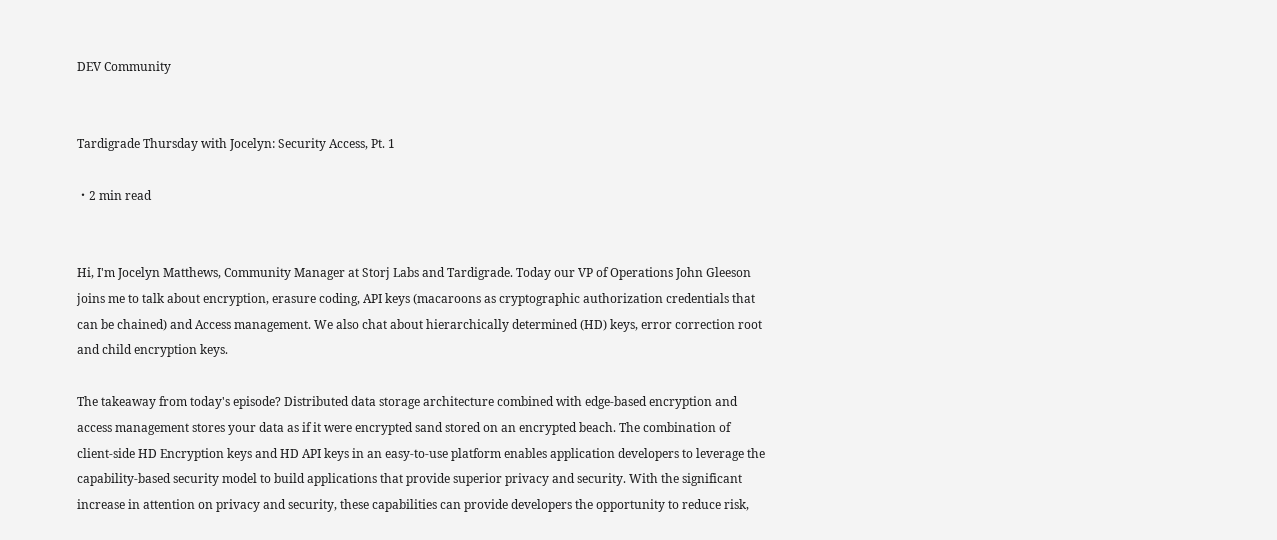DEV Community


Tardigrade Thursday with Jocelyn: Security Access, Pt. 1

・2 min read


Hi, I'm Jocelyn Matthews, Community Manager at Storj Labs and Tardigrade. Today our VP of Operations John Gleeson joins me to talk about encryption, erasure coding, API keys (macaroons as cryptographic authorization credentials that can be chained) and Access management. We also chat about hierarchically determined (HD) keys, error correction root and child encryption keys.

The takeaway from today's episode? Distributed data storage architecture combined with edge-based encryption and access management stores your data as if it were encrypted sand stored on an encrypted beach. The combination of client-side HD Encryption keys and HD API keys in an easy-to-use platform enables application developers to leverage the capability-based security model to build applications that provide superior privacy and security. With the significant increase in attention on privacy and security, these capabilities can provide developers the opportunity to reduce risk,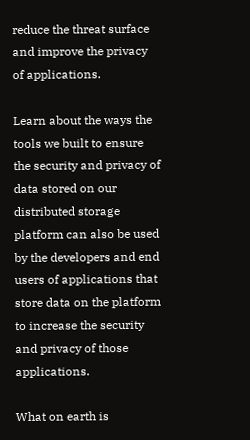reduce the threat surface and improve the privacy of applications.

Learn about the ways the tools we built to ensure the security and privacy of data stored on our distributed storage platform can also be used by the developers and end users of applications that store data on the platform to increase the security and privacy of those applications.

What on earth is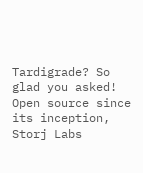Tardigrade? So glad you asked! Open source since its inception, Storj Labs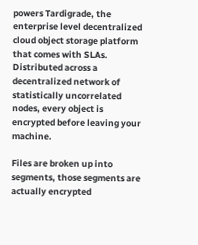powers Tardigrade, the enterprise level decentralized cloud object storage platform that comes with SLAs. Distributed across a decentralized network of statistically uncorrelated nodes, every object is encrypted before leaving your machine.

Files are broken up into segments, those segments are actually encrypted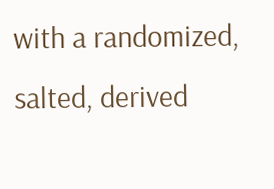with a randomized, salted, derived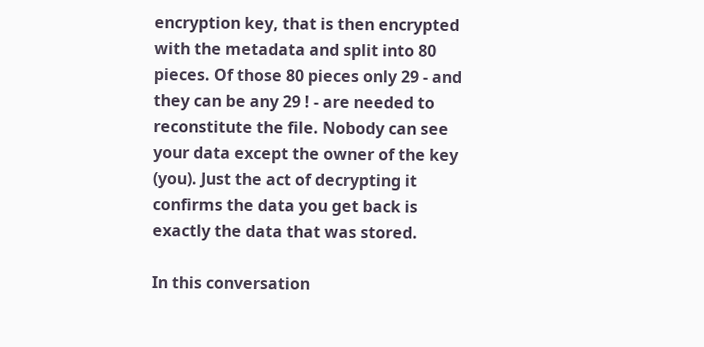encryption key, that is then encrypted with the metadata and split into 80 pieces. Of those 80 pieces only 29 - and they can be any 29 ! - are needed to reconstitute the file. Nobody can see your data except the owner of the key (you). Just the act of decrypting it confirms the data you get back is exactly the data that was stored.

In this conversation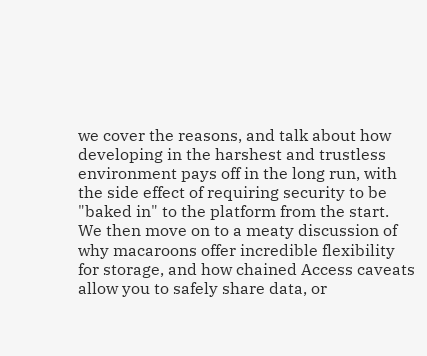we cover the reasons, and talk about how developing in the harshest and trustless environment pays off in the long run, with the side effect of requiring security to be "baked in" to the platform from the start. We then move on to a meaty discussion of why macaroons offer incredible flexibility for storage, and how chained Access caveats allow you to safely share data, or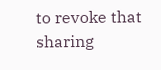to revoke that sharing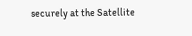securely at the Satellite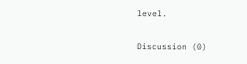level.

Discussion (0)